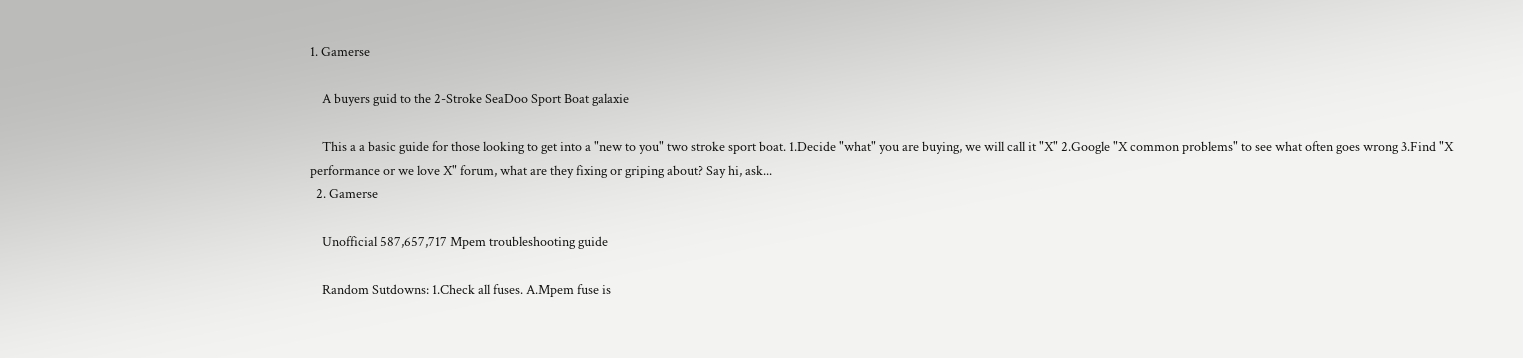1. Gamerse

    A buyers guid to the 2-Stroke SeaDoo Sport Boat galaxie

    This a a basic guide for those looking to get into a "new to you" two stroke sport boat. 1.Decide "what" you are buying, we will call it "X" 2.Google "X common problems" to see what often goes wrong 3.Find "X performance or we love X" forum, what are they fixing or griping about? Say hi, ask...
  2. Gamerse

    Unofficial 587,657,717 Mpem troubleshooting guide

    Random Sutdowns: 1.Check all fuses. A.Mpem fuse is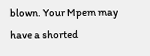blown. Your Mpem may have a shorted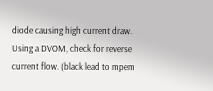diode causing high current draw. Using a DVOM, check for reverse current flow. (black lead to mpem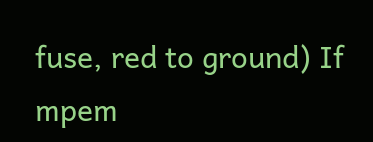fuse, red to ground) If mpem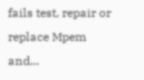fails test, repair or replace Mpem and...